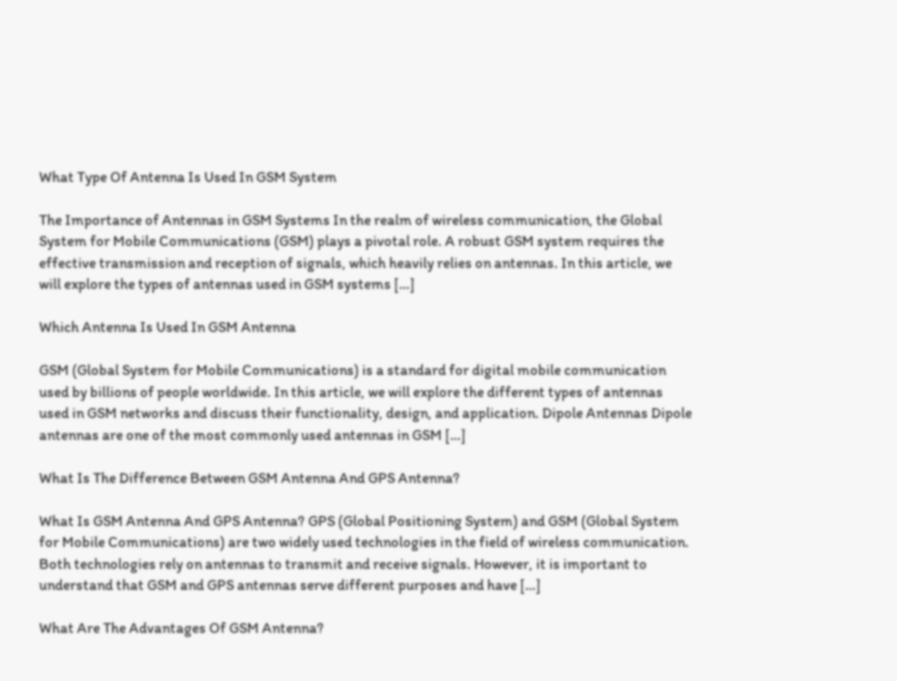What Type Of Antenna Is Used In GSM System

The Importance of Antennas in GSM Systems In the realm of wireless communication, the Global System for Mobile Communications (GSM) plays a pivotal role. A robust GSM system requires the effective transmission and reception of signals, which heavily relies on antennas. In this article, we will explore the types of antennas used in GSM systems […]

Which Antenna Is Used In GSM Antenna

GSM (Global System for Mobile Communications) is a standard for digital mobile communication used by billions of people worldwide. In this article, we will explore the different types of antennas used in GSM networks and discuss their functionality, design, and application. Dipole Antennas Dipole antennas are one of the most commonly used antennas in GSM […]

What Is The Difference Between GSM Antenna And GPS Antenna?

What Is GSM Antenna And GPS Antenna? GPS (Global Positioning System) and GSM (Global System for Mobile Communications) are two widely used technologies in the field of wireless communication. Both technologies rely on antennas to transmit and receive signals. However, it is important to understand that GSM and GPS antennas serve different purposes and have […]

What Are The Advantages Of GSM Antenna?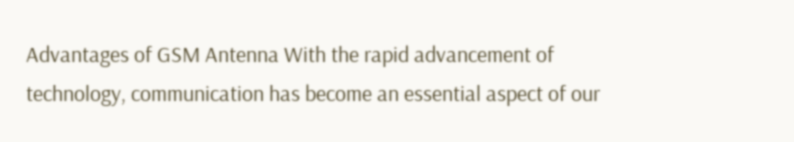Advantages of GSM Antenna With the rapid advancement of technology, communication has become an essential aspect of our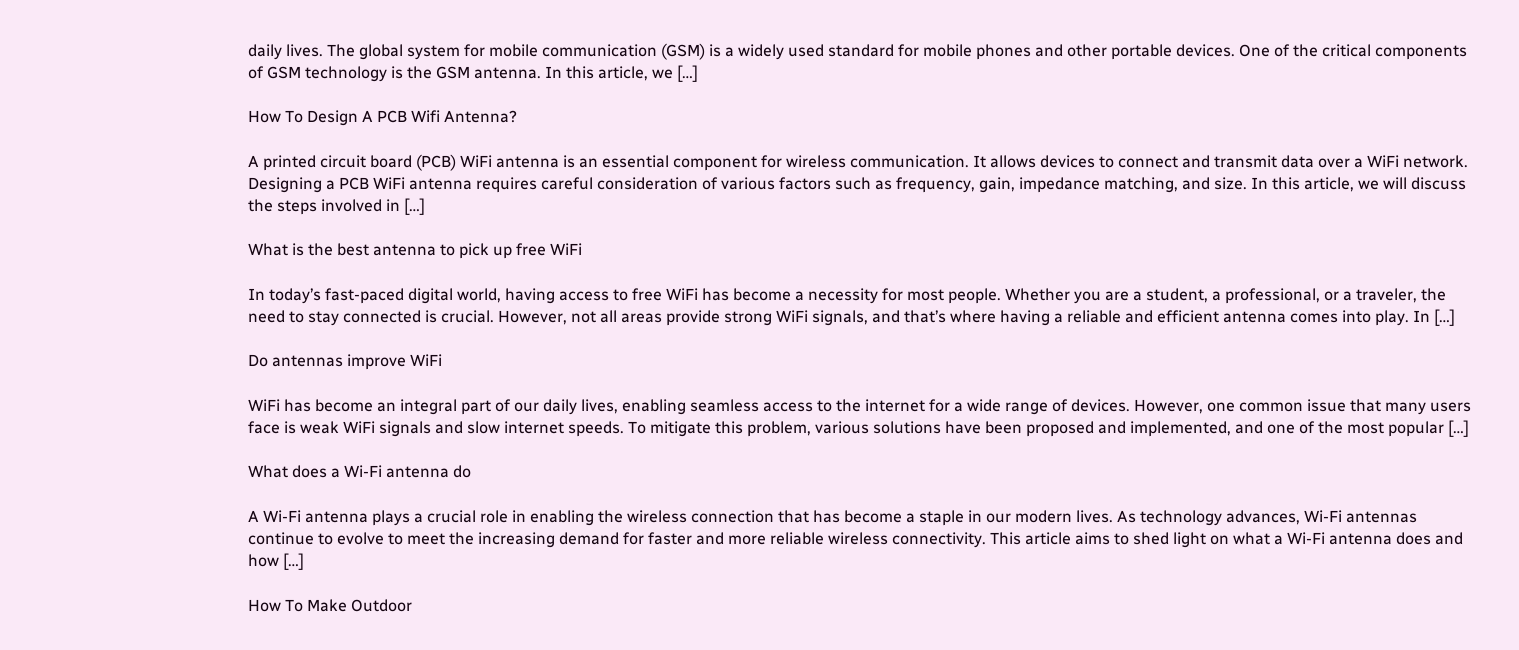daily lives. The global system for mobile communication (GSM) is a widely used standard for mobile phones and other portable devices. One of the critical components of GSM technology is the GSM antenna. In this article, we […]

How To Design A PCB Wifi Antenna?

A printed circuit board (PCB) WiFi antenna is an essential component for wireless communication. It allows devices to connect and transmit data over a WiFi network. Designing a PCB WiFi antenna requires careful consideration of various factors such as frequency, gain, impedance matching, and size. In this article, we will discuss the steps involved in […]

What is the best antenna to pick up free WiFi

In today’s fast-paced digital world, having access to free WiFi has become a necessity for most people. Whether you are a student, a professional, or a traveler, the need to stay connected is crucial. However, not all areas provide strong WiFi signals, and that’s where having a reliable and efficient antenna comes into play. In […]

Do antennas improve WiFi

WiFi has become an integral part of our daily lives, enabling seamless access to the internet for a wide range of devices. However, one common issue that many users face is weak WiFi signals and slow internet speeds. To mitigate this problem, various solutions have been proposed and implemented, and one of the most popular […]

What does a Wi-Fi antenna do

A Wi-Fi antenna plays a crucial role in enabling the wireless connection that has become a staple in our modern lives. As technology advances, Wi-Fi antennas continue to evolve to meet the increasing demand for faster and more reliable wireless connectivity. This article aims to shed light on what a Wi-Fi antenna does and how […]

How To Make Outdoor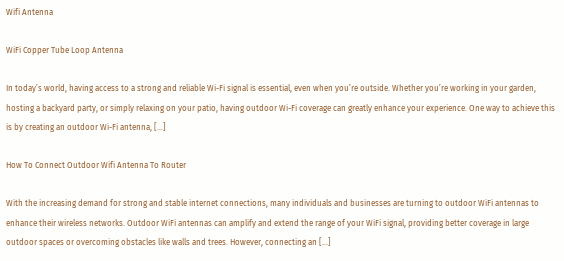Wifi Antenna

WiFi Copper Tube Loop Antenna

In today’s world, having access to a strong and reliable Wi-Fi signal is essential, even when you’re outside. Whether you’re working in your garden, hosting a backyard party, or simply relaxing on your patio, having outdoor Wi-Fi coverage can greatly enhance your experience. One way to achieve this is by creating an outdoor Wi-Fi antenna, […]

How To Connect Outdoor Wifi Antenna To Router

With the increasing demand for strong and stable internet connections, many individuals and businesses are turning to outdoor WiFi antennas to enhance their wireless networks. Outdoor WiFi antennas can amplify and extend the range of your WiFi signal, providing better coverage in large outdoor spaces or overcoming obstacles like walls and trees. However, connecting an […]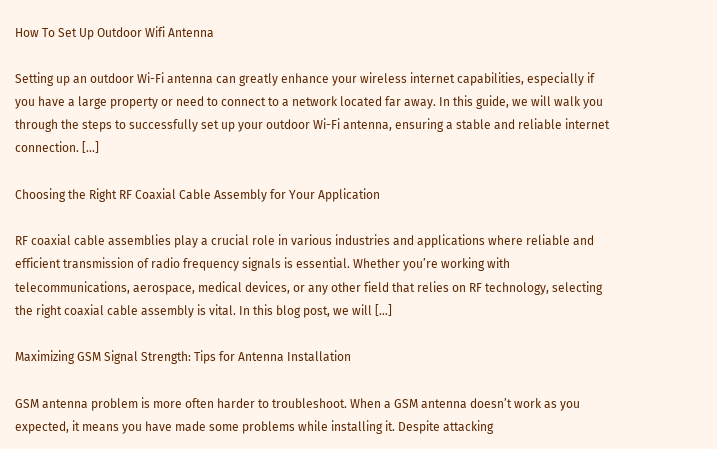How To Set Up Outdoor Wifi Antenna

Setting up an outdoor Wi-Fi antenna can greatly enhance your wireless internet capabilities, especially if you have a large property or need to connect to a network located far away. In this guide, we will walk you through the steps to successfully set up your outdoor Wi-Fi antenna, ensuring a stable and reliable internet connection. […]

Choosing the Right RF Coaxial Cable Assembly for Your Application

RF coaxial cable assemblies play a crucial role in various industries and applications where reliable and efficient transmission of radio frequency signals is essential. Whether you’re working with telecommunications, aerospace, medical devices, or any other field that relies on RF technology, selecting the right coaxial cable assembly is vital. In this blog post, we will […]

Maximizing GSM Signal Strength: Tips for Antenna Installation

GSM antenna problem is more often harder to troubleshoot. When a GSM antenna doesn’t work as you expected, it means you have made some problems while installing it. Despite attacking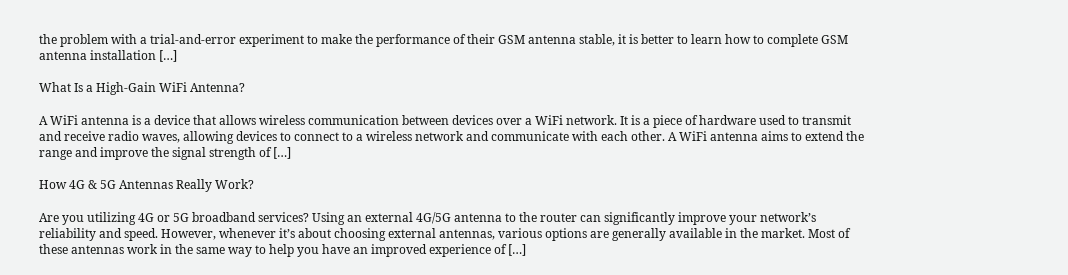the problem with a trial-and-error experiment to make the performance of their GSM antenna stable, it is better to learn how to complete GSM antenna installation […]

What Is a High-Gain WiFi Antenna?

A WiFi antenna is a device that allows wireless communication between devices over a WiFi network. It is a piece of hardware used to transmit and receive radio waves, allowing devices to connect to a wireless network and communicate with each other. A WiFi antenna aims to extend the range and improve the signal strength of […]

How 4G & 5G Antennas Really Work?

Are you utilizing 4G or 5G broadband services? Using an external 4G/5G antenna to the router can significantly improve your network’s reliability and speed. However, whenever it’s about choosing external antennas, various options are generally available in the market. Most of these antennas work in the same way to help you have an improved experience of […]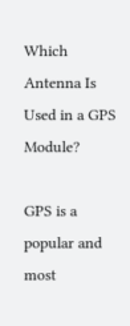Which Antenna Is Used in a GPS Module?

GPS is a popular and most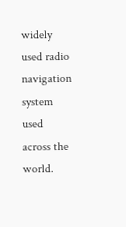widely used radio navigation system used across the world.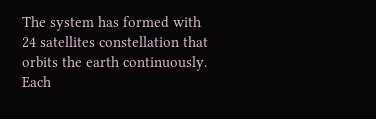The system has formed with 24 satellites constellation that orbits the earth continuously. Each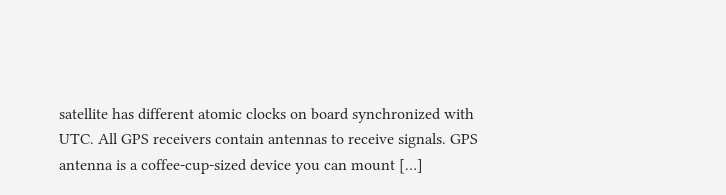satellite has different atomic clocks on board synchronized with UTC. All GPS receivers contain antennas to receive signals. GPS antenna is a coffee-cup-sized device you can mount […]